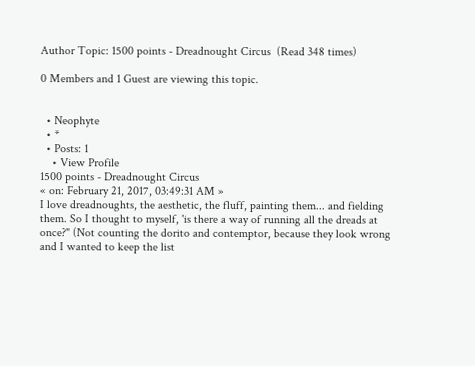Author Topic: 1500 points - Dreadnought Circus  (Read 348 times)

0 Members and 1 Guest are viewing this topic.


  • Neophyte
  • *
  • Posts: 1
    • View Profile
1500 points - Dreadnought Circus
« on: February 21, 2017, 03:49:31 AM »
I love dreadnoughts, the aesthetic, the fluff, painting them... and fielding them. So I thought to myself, 'is there a way of running all the dreads at once?" (Not counting the dorito and contemptor, because they look wrong and I wanted to keep the list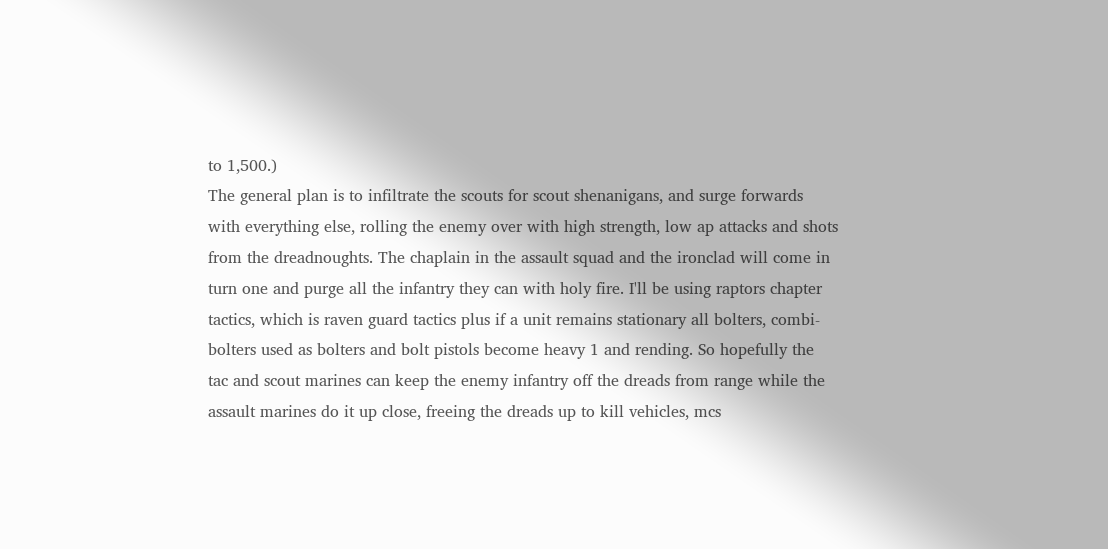to 1,500.)
The general plan is to infiltrate the scouts for scout shenanigans, and surge forwards with everything else, rolling the enemy over with high strength, low ap attacks and shots from the dreadnoughts. The chaplain in the assault squad and the ironclad will come in turn one and purge all the infantry they can with holy fire. I'll be using raptors chapter tactics, which is raven guard tactics plus if a unit remains stationary all bolters, combi-bolters used as bolters and bolt pistols become heavy 1 and rending. So hopefully the tac and scout marines can keep the enemy infantry off the dreads from range while the assault marines do it up close, freeing the dreads up to kill vehicles, mcs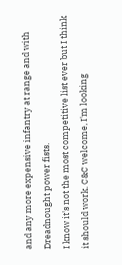and any more expensive infantry at range and with Dreadnought power fists.
I know it's not the most competitive list ever but I think it should work. C&C welcome, I'm looking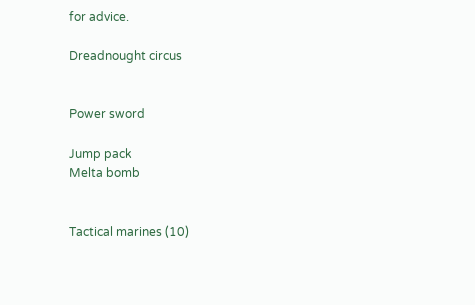for advice.

Dreadnought circus


Power sword

Jump pack
Melta bomb


Tactical marines (10)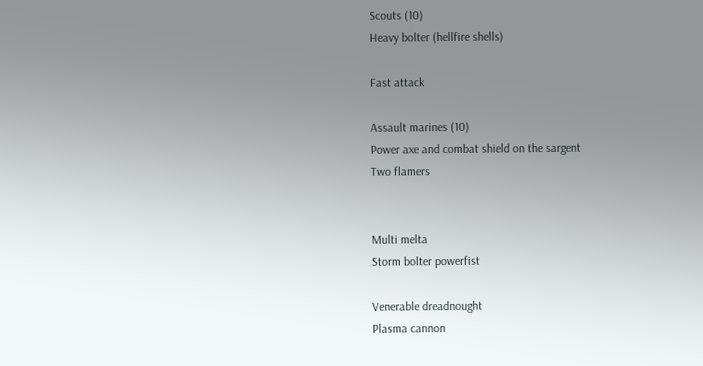Scouts (10)
Heavy bolter (hellfire shells)

Fast attack

Assault marines (10)
Power axe and combat shield on the sargent
Two flamers


Multi melta
Storm bolter powerfist

Venerable dreadnought
Plasma cannon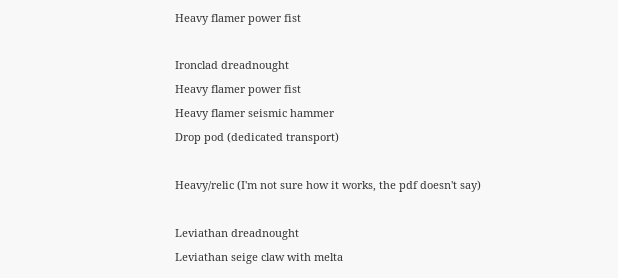Heavy flamer power fist

Ironclad dreadnought
Heavy flamer power fist
Heavy flamer seismic hammer
Drop pod (dedicated transport)

Heavy/relic (I'm not sure how it works, the pdf doesn't say)

Leviathan dreadnought
Leviathan seige claw with melta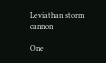Leviathan storm cannon

One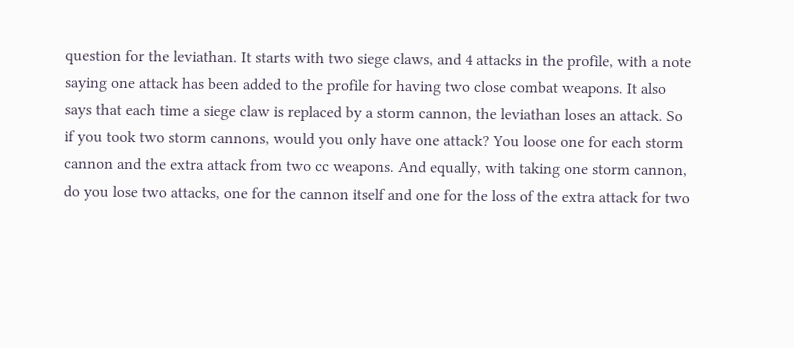question for the leviathan. It starts with two siege claws, and 4 attacks in the profile, with a note saying one attack has been added to the profile for having two close combat weapons. It also says that each time a siege claw is replaced by a storm cannon, the leviathan loses an attack. So if you took two storm cannons, would you only have one attack? You loose one for each storm cannon and the extra attack from two cc weapons. And equally, with taking one storm cannon, do you lose two attacks, one for the cannon itself and one for the loss of the extra attack for two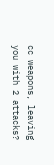cc weapons, leaving you with 2 attacks?